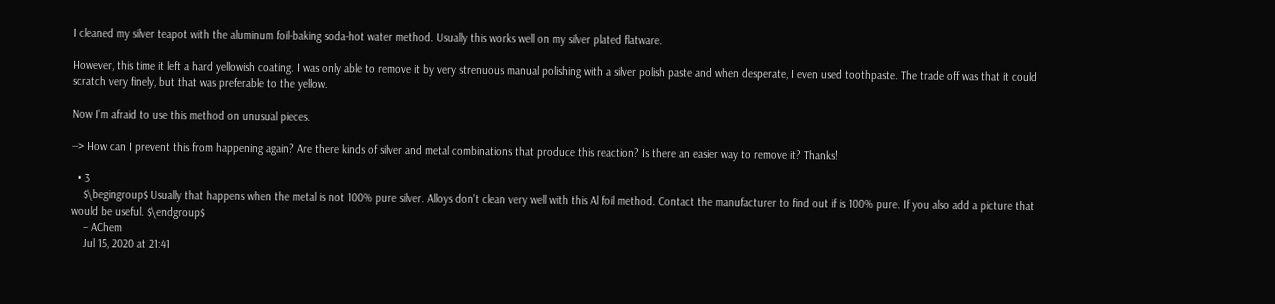I cleaned my silver teapot with the aluminum foil-baking soda-hot water method. Usually this works well on my silver plated flatware.

However, this time it left a hard yellowish coating. I was only able to remove it by very strenuous manual polishing with a silver polish paste and when desperate, I even used toothpaste. The trade off was that it could scratch very finely, but that was preferable to the yellow.

Now I'm afraid to use this method on unusual pieces.

--> How can I prevent this from happening again? Are there kinds of silver and metal combinations that produce this reaction? Is there an easier way to remove it? Thanks!

  • 3
    $\begingroup$ Usually that happens when the metal is not 100% pure silver. Alloys don't clean very well with this Al foil method. Contact the manufacturer to find out if is 100% pure. If you also add a picture that would be useful. $\endgroup$
    – AChem
    Jul 15, 2020 at 21:41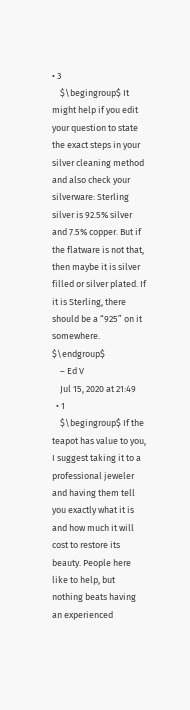• 3
    $\begingroup$ It might help if you edit your question to state the exact steps in your silver cleaning method and also check your silverware: Sterling silver is 92.5% silver and 7.5% copper. But if the flatware is not that, then maybe it is silver filled or silver plated. If it is Sterling, there should be a “925” on it somewhere. $\endgroup$
    – Ed V
    Jul 15, 2020 at 21:49
  • 1
    $\begingroup$ If the teapot has value to you, I suggest taking it to a professional jeweler and having them tell you exactly what it is and how much it will cost to restore its beauty. People here like to help, but nothing beats having an experienced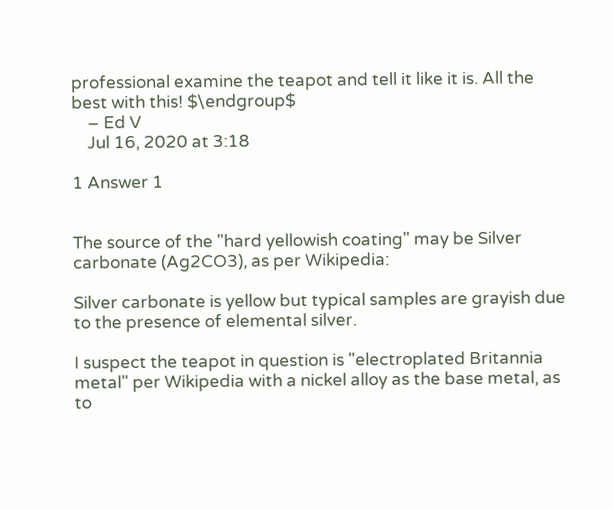professional examine the teapot and tell it like it is. All the best with this! $\endgroup$
    – Ed V
    Jul 16, 2020 at 3:18

1 Answer 1


The source of the "hard yellowish coating" may be Silver carbonate (Ag2CO3), as per Wikipedia:

Silver carbonate is yellow but typical samples are grayish due to the presence of elemental silver.

I suspect the teapot in question is "electroplated Britannia metal" per Wikipedia with a nickel alloy as the base metal, as to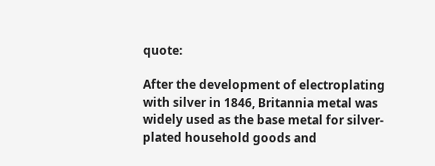quote:

After the development of electroplating with silver in 1846, Britannia metal was widely used as the base metal for silver-plated household goods and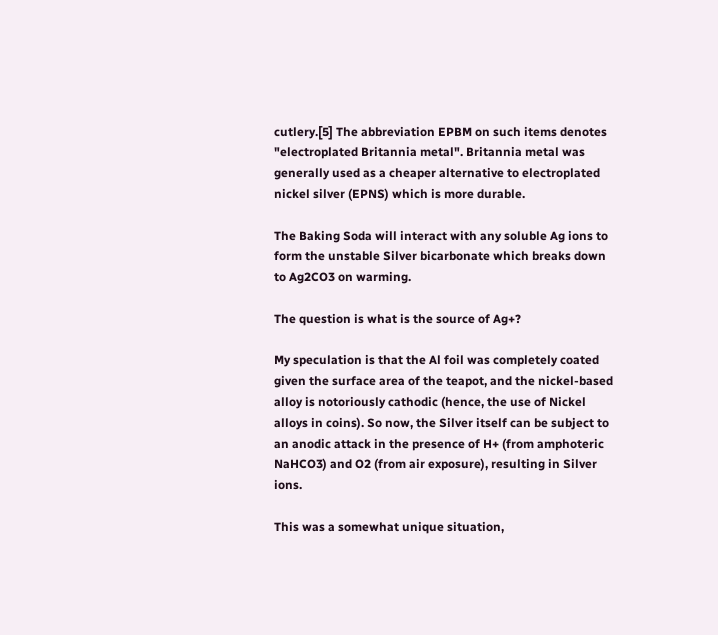cutlery.[5] The abbreviation EPBM on such items denotes "electroplated Britannia metal". Britannia metal was generally used as a cheaper alternative to electroplated nickel silver (EPNS) which is more durable.

The Baking Soda will interact with any soluble Ag ions to form the unstable Silver bicarbonate which breaks down to Ag2CO3 on warming.

The question is what is the source of Ag+?

My speculation is that the Al foil was completely coated given the surface area of the teapot, and the nickel-based alloy is notoriously cathodic (hence, the use of Nickel alloys in coins). So now, the Silver itself can be subject to an anodic attack in the presence of H+ (from amphoteric NaHCO3) and O2 (from air exposure), resulting in Silver ions.

This was a somewhat unique situation,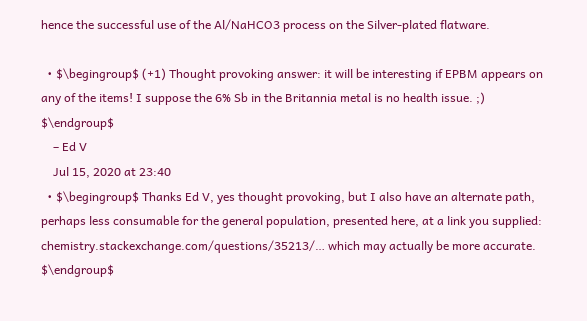hence the successful use of the Al/NaHCO3 process on the Silver-plated flatware.

  • $\begingroup$ (+1) Thought provoking answer: it will be interesting if EPBM appears on any of the items! I suppose the 6% Sb in the Britannia metal is no health issue. ;) $\endgroup$
    – Ed V
    Jul 15, 2020 at 23:40
  • $\begingroup$ Thanks Ed V, yes thought provoking, but I also have an alternate path, perhaps less consumable for the general population, presented here, at a link you supplied: chemistry.stackexchange.com/questions/35213/… which may actually be more accurate. $\endgroup$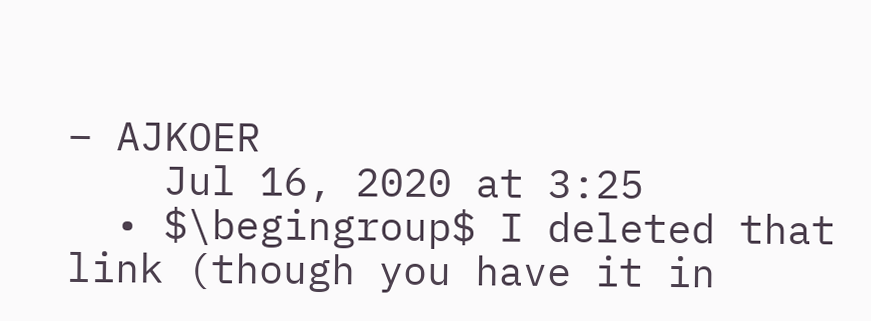– AJKOER
    Jul 16, 2020 at 3:25
  • $\begingroup$ I deleted that link (though you have it in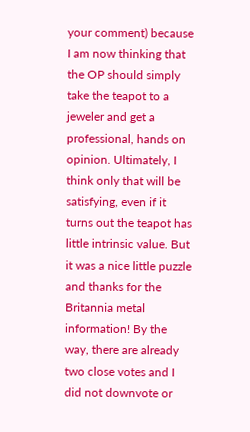your comment) because I am now thinking that the OP should simply take the teapot to a jeweler and get a professional, hands on opinion. Ultimately, I think only that will be satisfying, even if it turns out the teapot has little intrinsic value. But it was a nice little puzzle and thanks for the Britannia metal information! By the way, there are already two close votes and I did not downvote or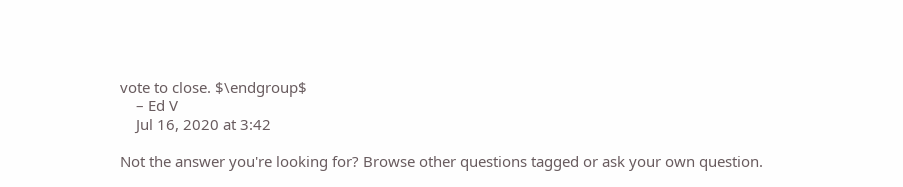vote to close. $\endgroup$
    – Ed V
    Jul 16, 2020 at 3:42

Not the answer you're looking for? Browse other questions tagged or ask your own question.